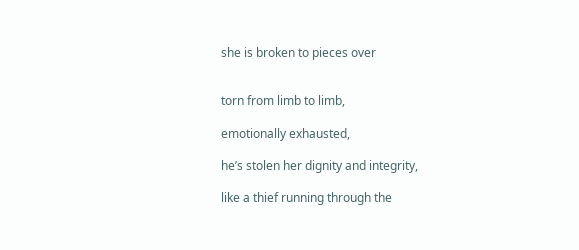she is broken to pieces over


torn from limb to limb,

emotionally exhausted,

he’s stolen her dignity and integrity,

like a thief running through the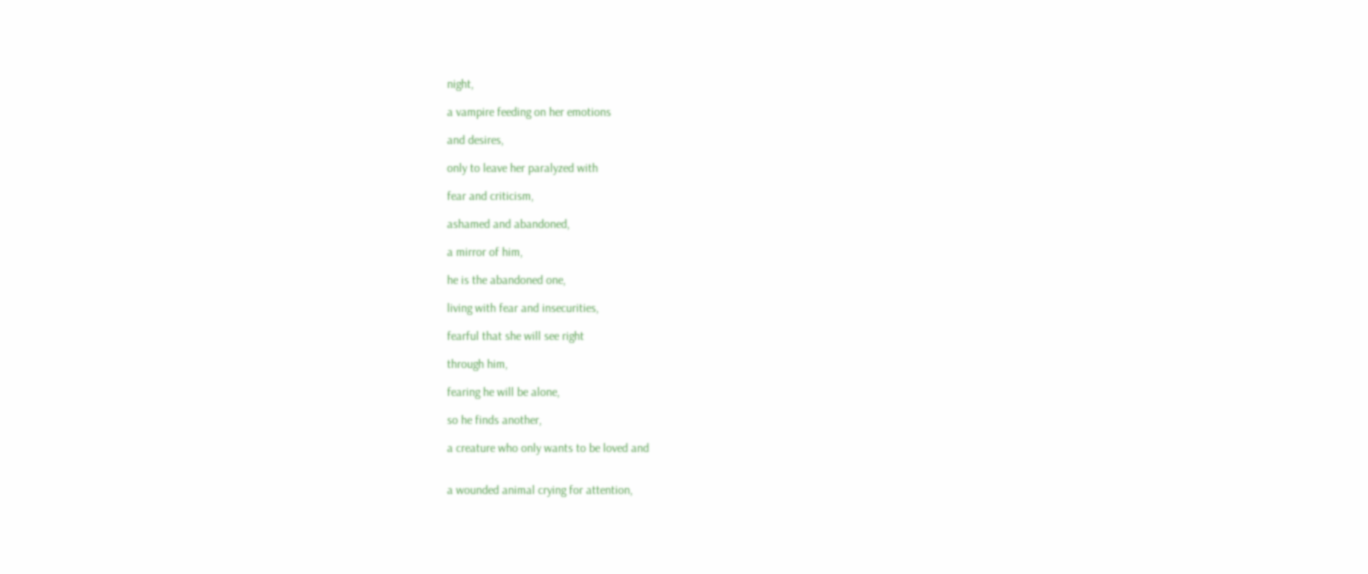night,

a vampire feeding on her emotions

and desires,

only to leave her paralyzed with

fear and criticism,

ashamed and abandoned,

a mirror of him,

he is the abandoned one,

living with fear and insecurities,

fearful that she will see right

through him,

fearing he will be alone,

so he finds another,

a creature who only wants to be loved and


a wounded animal crying for attention,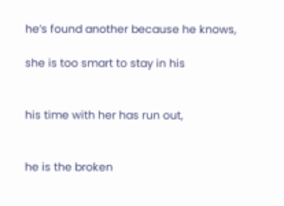he’s found another because he knows,

she is too smart to stay in his


his time with her has run out,


he is the broken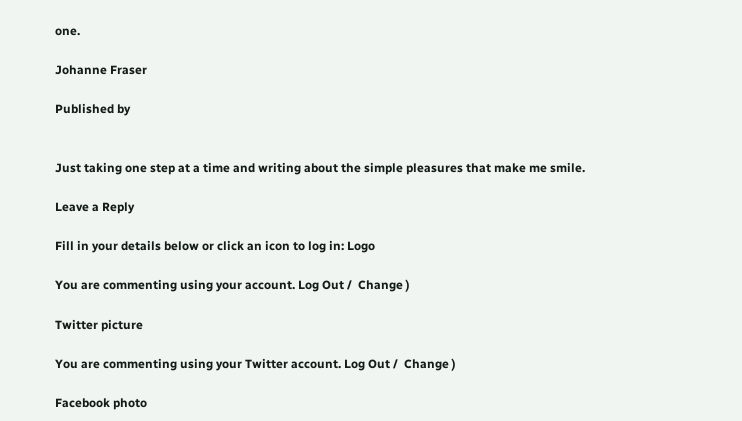one.

Johanne Fraser

Published by


Just taking one step at a time and writing about the simple pleasures that make me smile.

Leave a Reply

Fill in your details below or click an icon to log in: Logo

You are commenting using your account. Log Out /  Change )

Twitter picture

You are commenting using your Twitter account. Log Out /  Change )

Facebook photo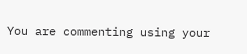You are commenting using your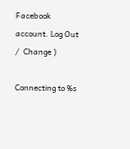Facebook account. Log Out /  Change )

Connecting to %s